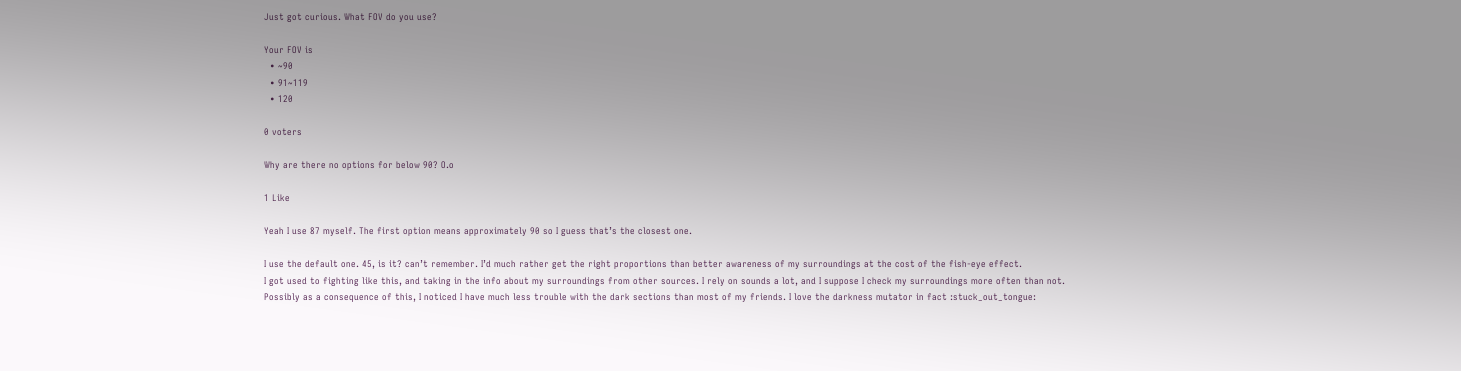Just got curious. What FOV do you use?

Your FOV is
  • ~90
  • 91~119
  • 120

0 voters

Why are there no options for below 90? O.o

1 Like

Yeah I use 87 myself. The first option means approximately 90 so I guess that’s the closest one.

I use the default one. 45, is it? can’t remember. I’d much rather get the right proportions than better awareness of my surroundings at the cost of the fish-eye effect.
I got used to fighting like this, and taking in the info about my surroundings from other sources. I rely on sounds a lot, and I suppose I check my surroundings more often than not.
Possibly as a consequence of this, I noticed I have much less trouble with the dark sections than most of my friends. I love the darkness mutator in fact :stuck_out_tongue: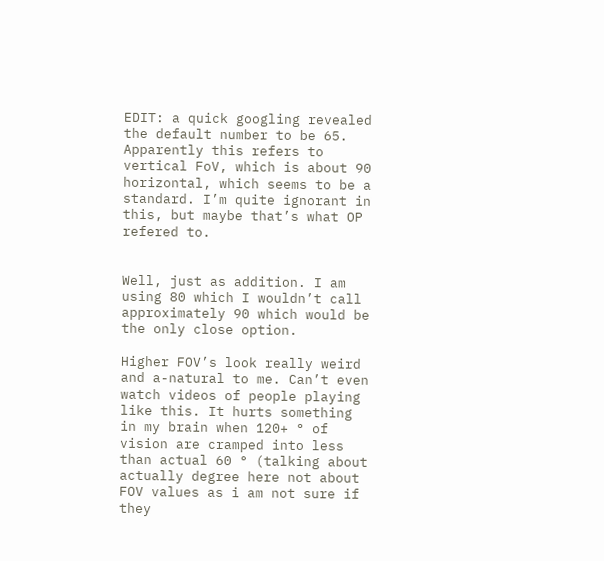EDIT: a quick googling revealed the default number to be 65. Apparently this refers to vertical FoV, which is about 90 horizontal, which seems to be a standard. I’m quite ignorant in this, but maybe that’s what OP refered to.


Well, just as addition. I am using 80 which I wouldn’t call approximately 90 which would be the only close option.

Higher FOV’s look really weird and a-natural to me. Can’t even watch videos of people playing like this. It hurts something in my brain when 120+ ° of vision are cramped into less than actual 60 ° (talking about actually degree here not about FOV values as i am not sure if they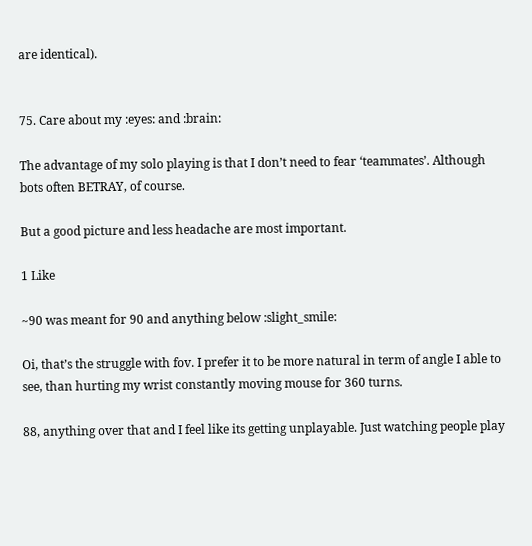are identical).


75. Care about my :eyes: and :brain:

The advantage of my solo playing is that I don’t need to fear ‘teammates’. Although bots often BETRAY, of course.

But a good picture and less headache are most important.

1 Like

~90 was meant for 90 and anything below :slight_smile:

Oi, that’s the struggle with fov. I prefer it to be more natural in term of angle I able to see, than hurting my wrist constantly moving mouse for 360 turns.

88, anything over that and I feel like its getting unplayable. Just watching people play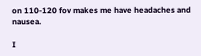on 110-120 fov makes me have headaches and nausea.

I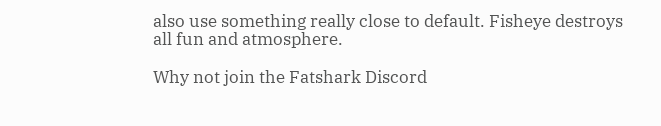also use something really close to default. Fisheye destroys all fun and atmosphere.

Why not join the Fatshark Discord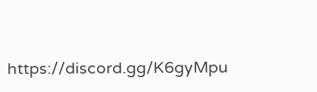https://discord.gg/K6gyMpu